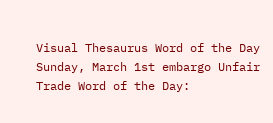Visual Thesaurus Word of the Day
Sunday, March 1st embargo Unfair Trade Word of the Day: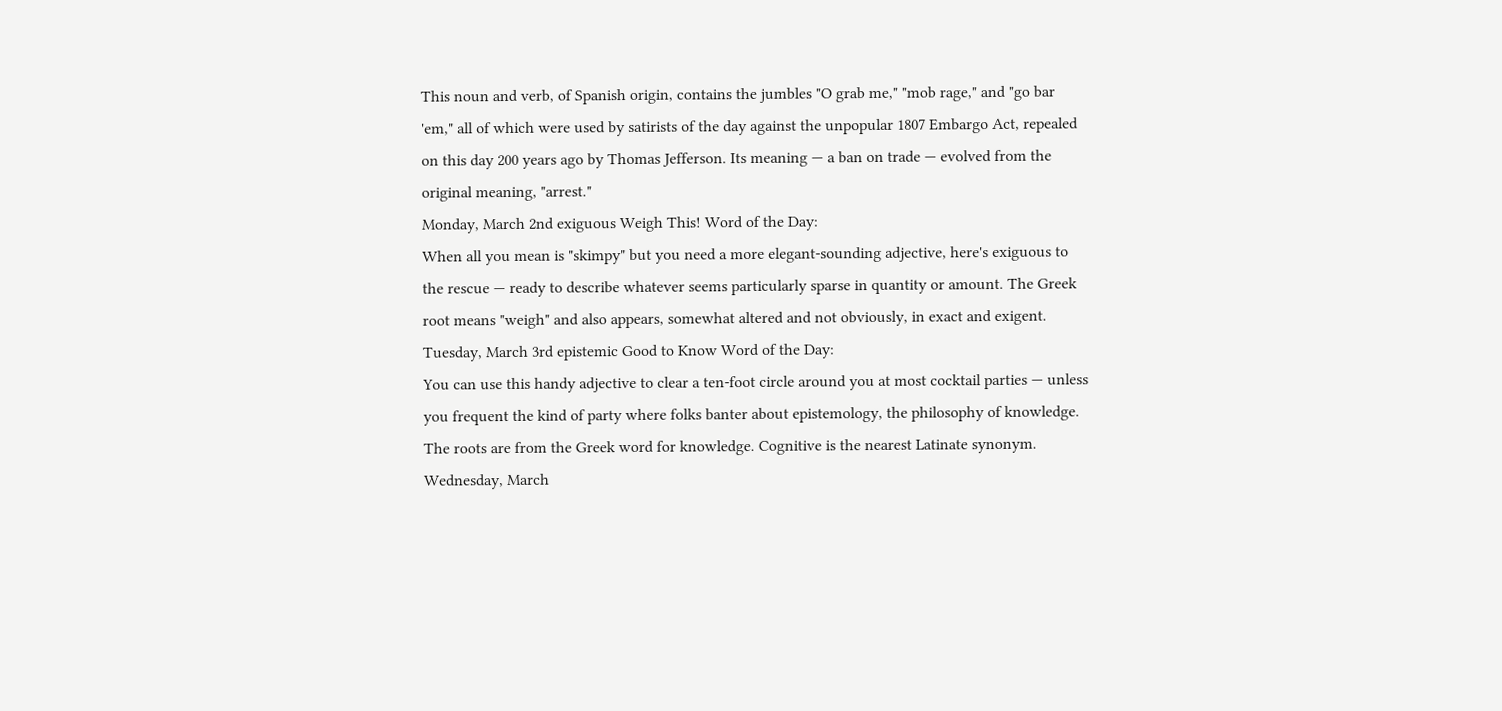This noun and verb, of Spanish origin, contains the jumbles "O grab me," "mob rage," and "go bar 'em," all of which were used by satirists of the day against the unpopular 1807 Embargo Act, repealed on this day 200 years ago by Thomas Jefferson. Its meaning — a ban on trade — evolved from the original meaning, "arrest."
Monday, March 2nd exiguous Weigh This! Word of the Day:
When all you mean is "skimpy" but you need a more elegant-sounding adjective, here's exiguous to the rescue — ready to describe whatever seems particularly sparse in quantity or amount. The Greek root means "weigh" and also appears, somewhat altered and not obviously, in exact and exigent.
Tuesday, March 3rd epistemic Good to Know Word of the Day:
You can use this handy adjective to clear a ten-foot circle around you at most cocktail parties — unless you frequent the kind of party where folks banter about epistemology, the philosophy of knowledge. The roots are from the Greek word for knowledge. Cognitive is the nearest Latinate synonym.
Wednesday, March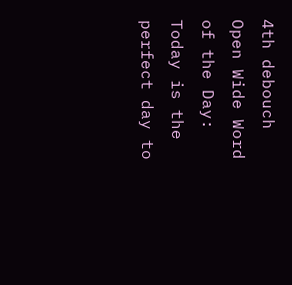4th debouch Open Wide Word of the Day:
Today is the perfect day to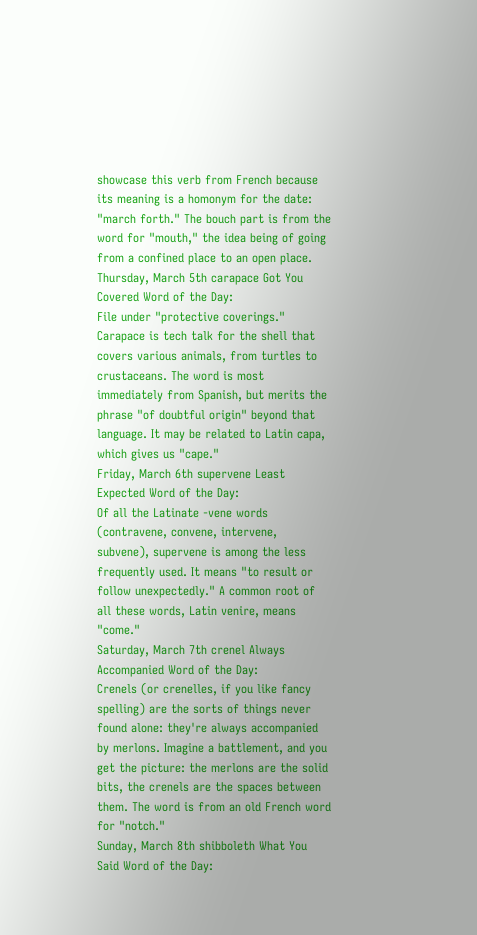showcase this verb from French because its meaning is a homonym for the date: "march forth." The bouch part is from the word for "mouth," the idea being of going from a confined place to an open place.
Thursday, March 5th carapace Got You Covered Word of the Day:
File under "protective coverings." Carapace is tech talk for the shell that covers various animals, from turtles to crustaceans. The word is most immediately from Spanish, but merits the phrase "of doubtful origin" beyond that language. It may be related to Latin capa, which gives us "cape."
Friday, March 6th supervene Least Expected Word of the Day:
Of all the Latinate -vene words (contravene, convene, intervene, subvene), supervene is among the less frequently used. It means "to result or follow unexpectedly." A common root of all these words, Latin venire, means "come."
Saturday, March 7th crenel Always Accompanied Word of the Day:
Crenels (or crenelles, if you like fancy spelling) are the sorts of things never found alone: they're always accompanied by merlons. Imagine a battlement, and you get the picture: the merlons are the solid bits, the crenels are the spaces between them. The word is from an old French word for "notch."
Sunday, March 8th shibboleth What You Said Word of the Day: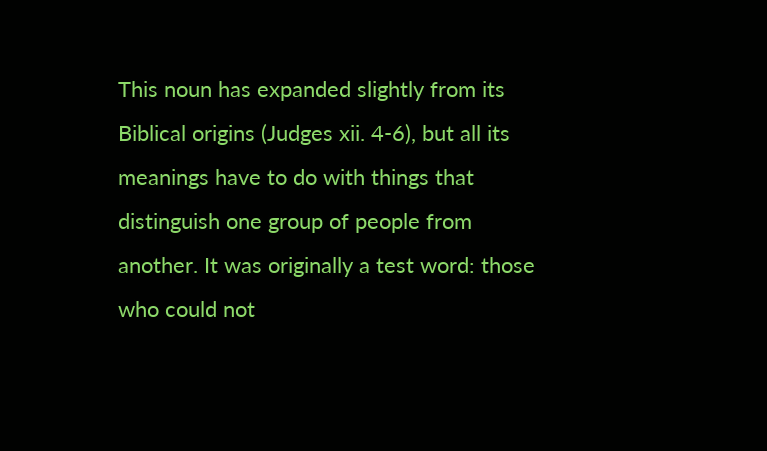This noun has expanded slightly from its Biblical origins (Judges xii. 4-6), but all its meanings have to do with things that distinguish one group of people from another. It was originally a test word: those who could not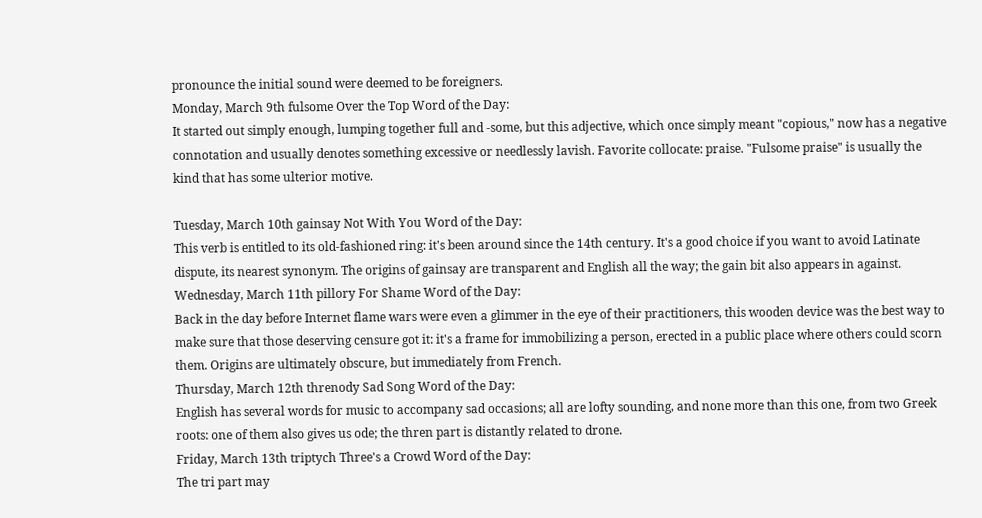pronounce the initial sound were deemed to be foreigners.
Monday, March 9th fulsome Over the Top Word of the Day:
It started out simply enough, lumping together full and -some, but this adjective, which once simply meant "copious," now has a negative connotation and usually denotes something excessive or needlessly lavish. Favorite collocate: praise. "Fulsome praise" is usually the kind that has some ulterior motive.

Tuesday, March 10th gainsay Not With You Word of the Day:
This verb is entitled to its old-fashioned ring: it's been around since the 14th century. It's a good choice if you want to avoid Latinate dispute, its nearest synonym. The origins of gainsay are transparent and English all the way; the gain bit also appears in against.
Wednesday, March 11th pillory For Shame Word of the Day:
Back in the day before Internet flame wars were even a glimmer in the eye of their practitioners, this wooden device was the best way to make sure that those deserving censure got it: it's a frame for immobilizing a person, erected in a public place where others could scorn them. Origins are ultimately obscure, but immediately from French.
Thursday, March 12th threnody Sad Song Word of the Day:
English has several words for music to accompany sad occasions; all are lofty sounding, and none more than this one, from two Greek roots: one of them also gives us ode; the thren part is distantly related to drone.
Friday, March 13th triptych Three's a Crowd Word of the Day:
The tri part may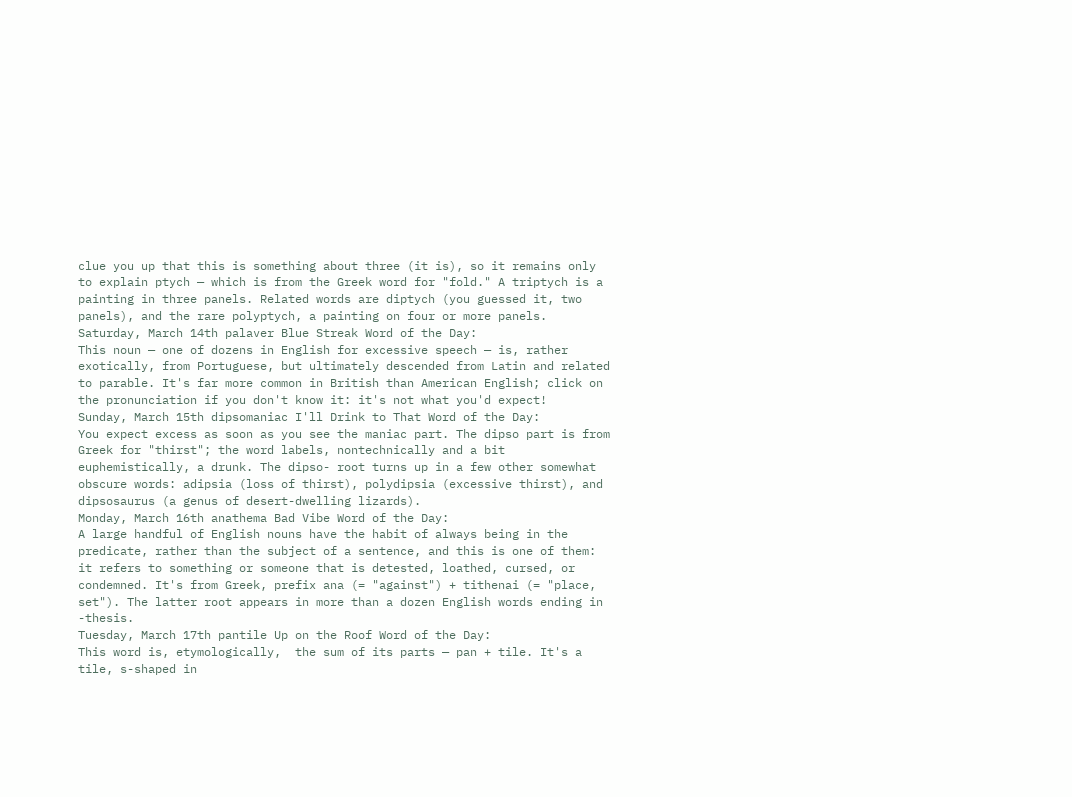clue you up that this is something about three (it is), so it remains only to explain ptych — which is from the Greek word for "fold." A triptych is a painting in three panels. Related words are diptych (you guessed it, two panels), and the rare polyptych, a painting on four or more panels.
Saturday, March 14th palaver Blue Streak Word of the Day:
This noun — one of dozens in English for excessive speech — is, rather exotically, from Portuguese, but ultimately descended from Latin and related to parable. It's far more common in British than American English; click on the pronunciation if you don't know it: it's not what you'd expect!
Sunday, March 15th dipsomaniac I'll Drink to That Word of the Day:
You expect excess as soon as you see the maniac part. The dipso part is from Greek for "thirst"; the word labels, nontechnically and a bit euphemistically, a drunk. The dipso- root turns up in a few other somewhat obscure words: adipsia (loss of thirst), polydipsia (excessive thirst), and dipsosaurus (a genus of desert-dwelling lizards).
Monday, March 16th anathema Bad Vibe Word of the Day:
A large handful of English nouns have the habit of always being in the predicate, rather than the subject of a sentence, and this is one of them: it refers to something or someone that is detested, loathed, cursed, or condemned. It's from Greek, prefix ana (= "against") + tithenai (= "place, set"). The latter root appears in more than a dozen English words ending in -thesis.
Tuesday, March 17th pantile Up on the Roof Word of the Day:
This word is, etymologically,  the sum of its parts — pan + tile. It's a tile, s-shaped in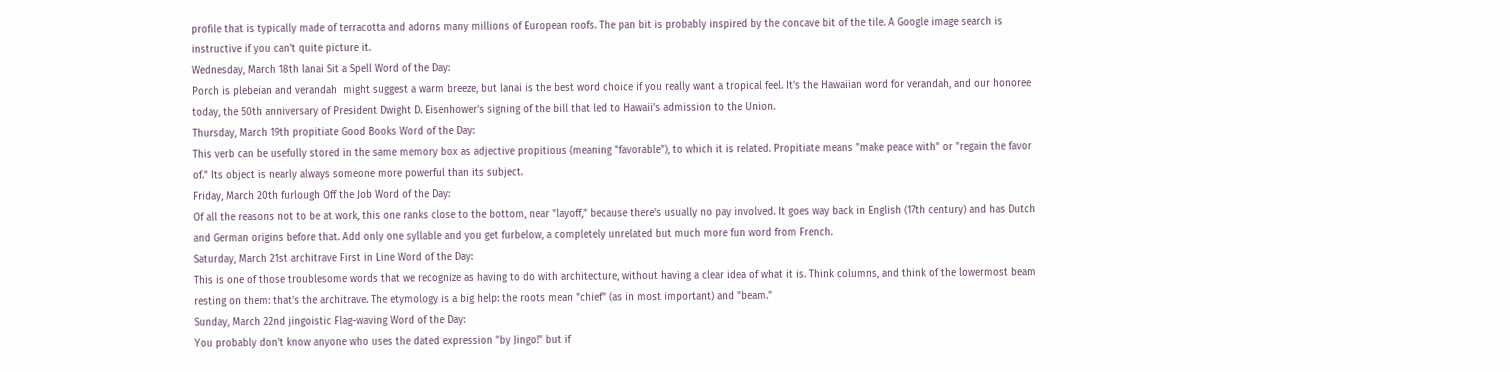profile that is typically made of terracotta and adorns many millions of European roofs. The pan bit is probably inspired by the concave bit of the tile. A Google image search is instructive if you can't quite picture it.
Wednesday, March 18th lanai Sit a Spell Word of the Day:
Porch is plebeian and verandah  might suggest a warm breeze, but lanai is the best word choice if you really want a tropical feel. It's the Hawaiian word for verandah, and our honoree today, the 50th anniversary of President Dwight D. Eisenhower's signing of the bill that led to Hawaii's admission to the Union.
Thursday, March 19th propitiate Good Books Word of the Day:
This verb can be usefully stored in the same memory box as adjective propitious (meaning "favorable"), to which it is related. Propitiate means "make peace with" or "regain the favor of." Its object is nearly always someone more powerful than its subject.
Friday, March 20th furlough Off the Job Word of the Day:
Of all the reasons not to be at work, this one ranks close to the bottom, near "layoff," because there's usually no pay involved. It goes way back in English (17th century) and has Dutch and German origins before that. Add only one syllable and you get furbelow, a completely unrelated but much more fun word from French.
Saturday, March 21st architrave First in Line Word of the Day:
This is one of those troublesome words that we recognize as having to do with architecture, without having a clear idea of what it is. Think columns, and think of the lowermost beam resting on them: that's the architrave. The etymology is a big help: the roots mean "chief" (as in most important) and "beam."
Sunday, March 22nd jingoistic Flag-waving Word of the Day:
You probably don't know anyone who uses the dated expression "by Jingo!" but if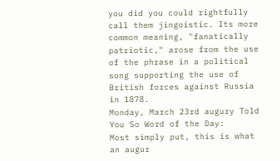you did you could rightfully call them jingoistic. Its more common meaning, "fanatically patriotic," arose from the use of the phrase in a political song supporting the use of British forces against Russia in 1878.
Monday, March 23rd augury Told You So Word of the Day:
Most simply put, this is what an augur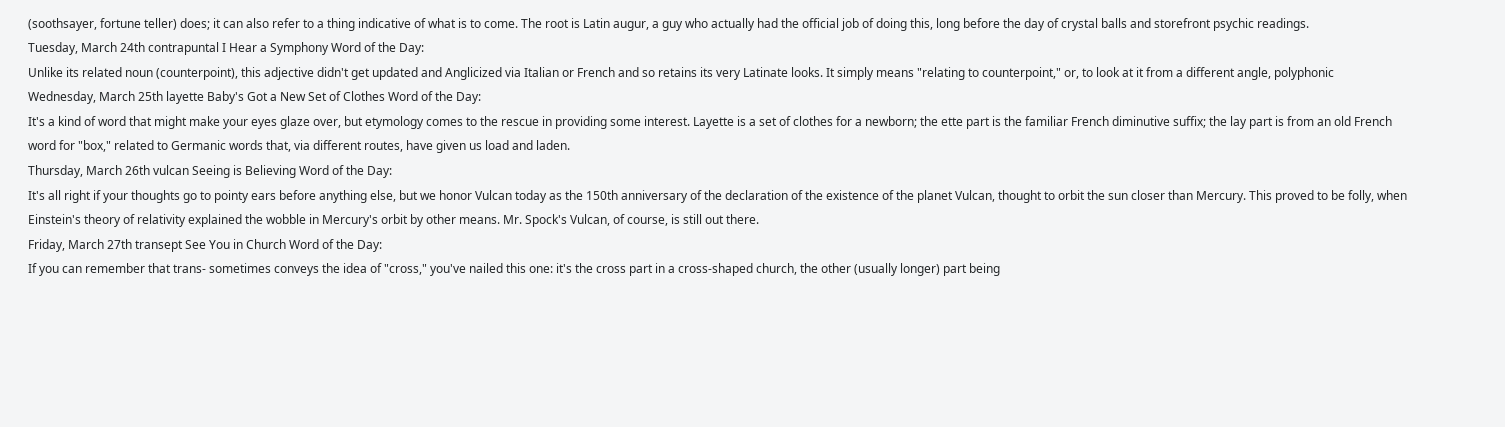(soothsayer, fortune teller) does; it can also refer to a thing indicative of what is to come. The root is Latin augur, a guy who actually had the official job of doing this, long before the day of crystal balls and storefront psychic readings.
Tuesday, March 24th contrapuntal I Hear a Symphony Word of the Day:
Unlike its related noun (counterpoint), this adjective didn't get updated and Anglicized via Italian or French and so retains its very Latinate looks. It simply means "relating to counterpoint," or, to look at it from a different angle, polyphonic
Wednesday, March 25th layette Baby's Got a New Set of Clothes Word of the Day:
It's a kind of word that might make your eyes glaze over, but etymology comes to the rescue in providing some interest. Layette is a set of clothes for a newborn; the ette part is the familiar French diminutive suffix; the lay part is from an old French word for "box," related to Germanic words that, via different routes, have given us load and laden.
Thursday, March 26th vulcan Seeing is Believing Word of the Day:
It's all right if your thoughts go to pointy ears before anything else, but we honor Vulcan today as the 150th anniversary of the declaration of the existence of the planet Vulcan, thought to orbit the sun closer than Mercury. This proved to be folly, when Einstein's theory of relativity explained the wobble in Mercury's orbit by other means. Mr. Spock's Vulcan, of course, is still out there.
Friday, March 27th transept See You in Church Word of the Day:
If you can remember that trans- sometimes conveys the idea of "cross," you've nailed this one: it's the cross part in a cross-shaped church, the other (usually longer) part being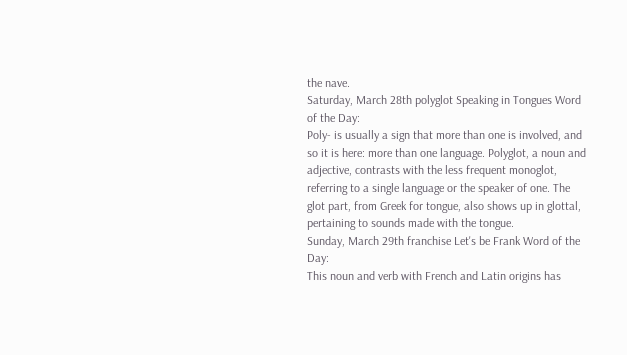the nave.
Saturday, March 28th polyglot Speaking in Tongues Word of the Day:
Poly- is usually a sign that more than one is involved, and so it is here: more than one language. Polyglot, a noun and adjective, contrasts with the less frequent monoglot, referring to a single language or the speaker of one. The glot part, from Greek for tongue, also shows up in glottal, pertaining to sounds made with the tongue.
Sunday, March 29th franchise Let's be Frank Word of the Day:
This noun and verb with French and Latin origins has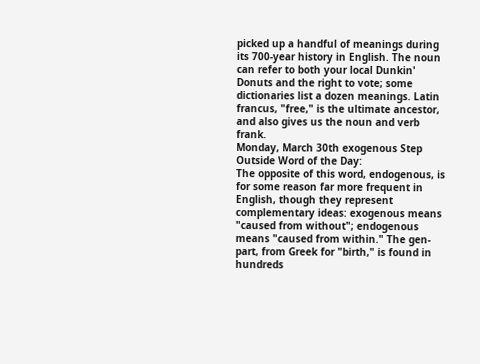picked up a handful of meanings during its 700-year history in English. The noun can refer to both your local Dunkin' Donuts and the right to vote; some dictionaries list a dozen meanings. Latin francus, "free," is the ultimate ancestor, and also gives us the noun and verb frank.
Monday, March 30th exogenous Step Outside Word of the Day:
The opposite of this word, endogenous, is for some reason far more frequent in English, though they represent complementary ideas: exogenous means "caused from without"; endogenous means "caused from within." The gen- part, from Greek for "birth," is found in hundreds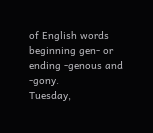of English words beginning gen- or ending -genous and -gony.
Tuesday,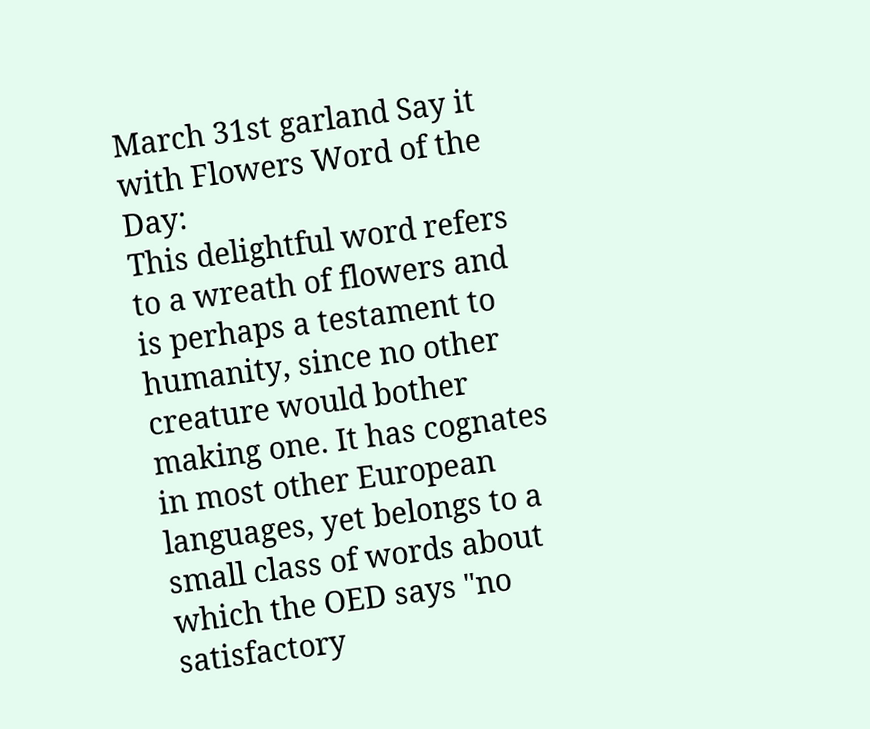March 31st garland Say it with Flowers Word of the Day:
This delightful word refers to a wreath of flowers and is perhaps a testament to humanity, since no other creature would bother making one. It has cognates in most other European languages, yet belongs to a small class of words about which the OED says "no satisfactory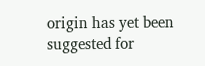origin has yet been suggested for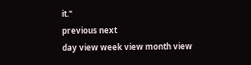it."
previous next
day view week view month view